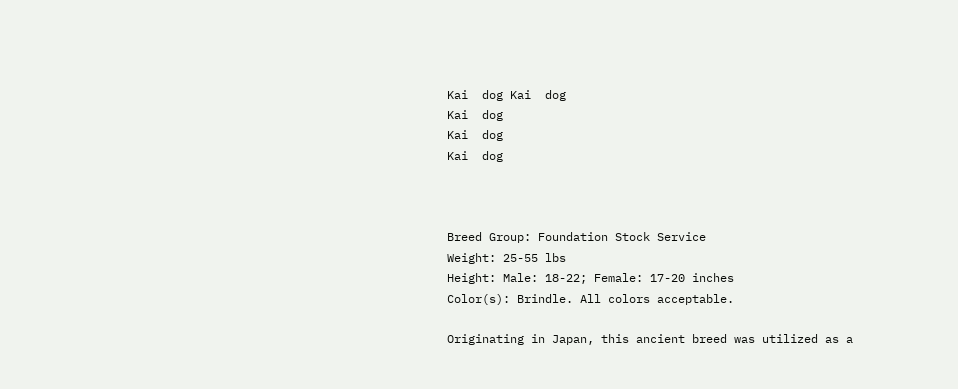Kai  dog Kai  dog
Kai  dog
Kai  dog
Kai  dog



Breed Group: Foundation Stock Service
Weight: 25-55 lbs
Height: Male: 18-22; Female: 17-20 inches
Color(s): Brindle. All colors acceptable.

Originating in Japan, this ancient breed was utilized as a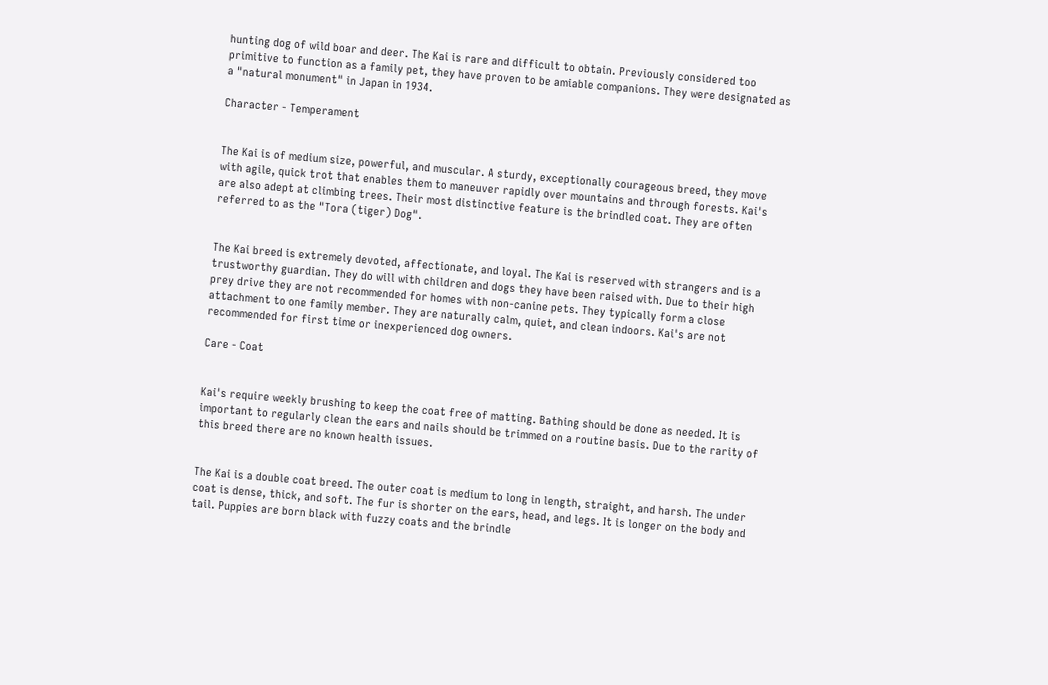hunting dog of wild boar and deer. The Kai is rare and difficult to obtain. Previously considered too primitive to function as a family pet, they have proven to be amiable companions. They were designated as a "natural monument" in Japan in 1934.

Character - Temperament


The Kai is of medium size, powerful, and muscular. A sturdy, exceptionally courageous breed, they move with agile, quick trot that enables them to maneuver rapidly over mountains and through forests. Kai's are also adept at climbing trees. Their most distinctive feature is the brindled coat. They are often referred to as the "Tora (tiger) Dog".


The Kai breed is extremely devoted, affectionate, and loyal. The Kai is reserved with strangers and is a trustworthy guardian. They do will with children and dogs they have been raised with. Due to their high prey drive they are not recommended for homes with non-canine pets. They typically form a close attachment to one family member. They are naturally calm, quiet, and clean indoors. Kai's are not recommended for first time or inexperienced dog owners.

Care - Coat


Kai's require weekly brushing to keep the coat free of matting. Bathing should be done as needed. It is important to regularly clean the ears and nails should be trimmed on a routine basis. Due to the rarity of this breed there are no known health issues.


The Kai is a double coat breed. The outer coat is medium to long in length, straight, and harsh. The under coat is dense, thick, and soft. The fur is shorter on the ears, head, and legs. It is longer on the body and tail. Puppies are born black with fuzzy coats and the brindle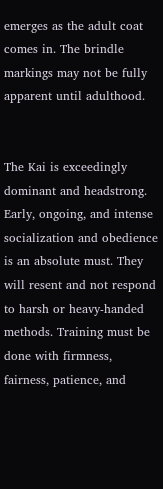emerges as the adult coat comes in. The brindle markings may not be fully apparent until adulthood.


The Kai is exceedingly dominant and headstrong. Early, ongoing, and intense socialization and obedience is an absolute must. They will resent and not respond to harsh or heavy-handed methods. Training must be done with firmness, fairness, patience, and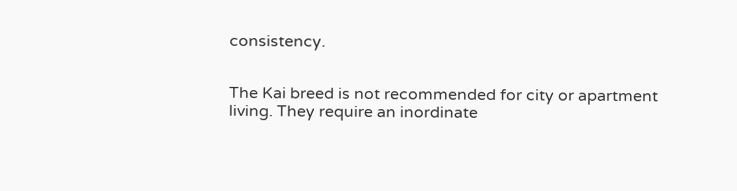consistency.


The Kai breed is not recommended for city or apartment living. They require an inordinate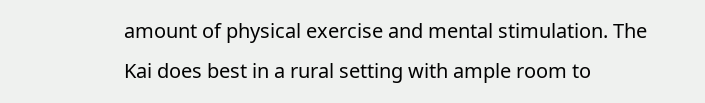amount of physical exercise and mental stimulation. The Kai does best in a rural setting with ample room to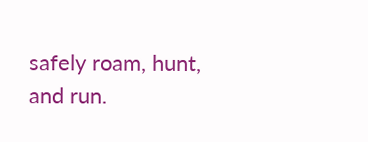safely roam, hunt, and run.